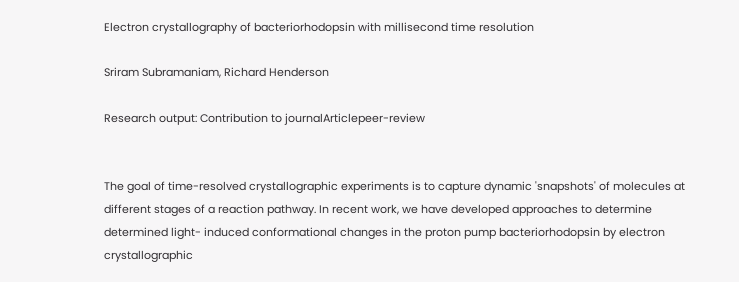Electron crystallography of bacteriorhodopsin with millisecond time resolution

Sriram Subramaniam, Richard Henderson

Research output: Contribution to journalArticlepeer-review


The goal of time-resolved crystallographic experiments is to capture dynamic 'snapshots' of molecules at different stages of a reaction pathway. In recent work, we have developed approaches to determine determined light- induced conformational changes in the proton pump bacteriorhodopsin by electron crystallographic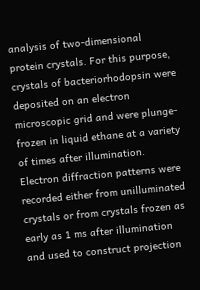analysis of two-dimensional protein crystals. For this purpose, crystals of bacteriorhodopsin were deposited on an electron microscopic grid and were plunge-frozen in liquid ethane at a variety of times after illumination. Electron diffraction patterns were recorded either from unilluminated crystals or from crystals frozen as early as 1 ms after illumination and used to construct projection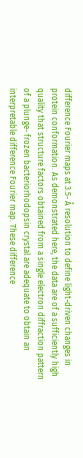difference Fourier maps at 3.5- Å resolution to define light-driven changes in protein conformation. As demonstrated here, the data are of a sufficiently high quality that structure factors obtained from a single electron diffraction pattern of a plunge- frozen bacteriorhodopsin crystal are adequate to obtain an interpretable difference Fourier map. These difference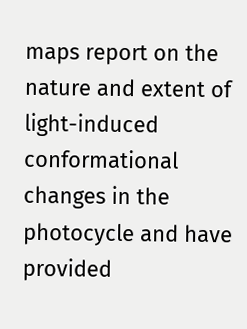maps report on the nature and extent of light-induced conformational changes in the photocycle and have provided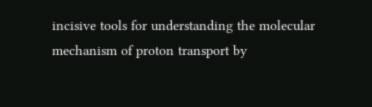incisive tools for understanding the molecular mechanism of proton transport by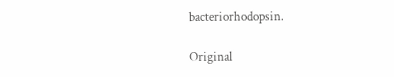bacteriorhodopsin.

Original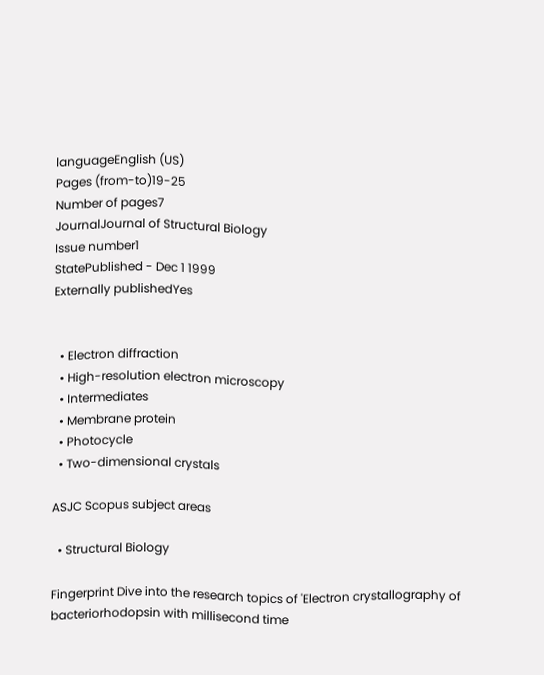languageEnglish (US)
Pages (from-to)19-25
Number of pages7
JournalJournal of Structural Biology
Issue number1
StatePublished - Dec 1 1999
Externally publishedYes


  • Electron diffraction
  • High-resolution electron microscopy
  • Intermediates
  • Membrane protein
  • Photocycle
  • Two-dimensional crystals

ASJC Scopus subject areas

  • Structural Biology

Fingerprint Dive into the research topics of 'Electron crystallography of bacteriorhodopsin with millisecond time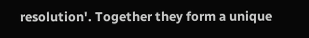resolution'. Together they form a unique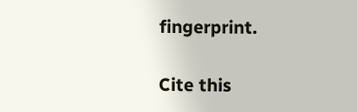fingerprint.

Cite this